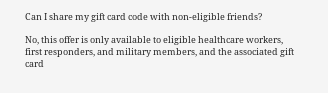Can I share my gift card code with non-eligible friends?

No, this offer is only available to eligible healthcare workers, first responders, and military members, and the associated gift card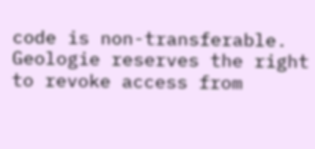code is non-transferable. Geologie reserves the right to revoke access from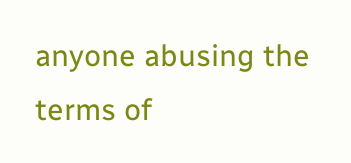anyone abusing the terms of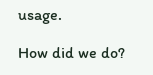usage.

How did we do?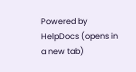Powered by HelpDocs (opens in a new tab)